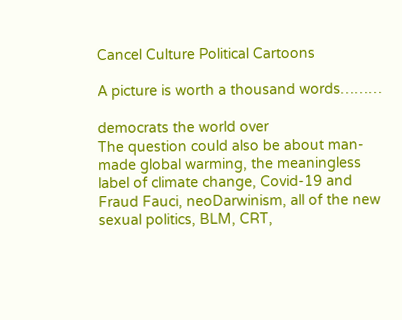Cancel Culture Political Cartoons

A picture is worth a thousand words………

democrats the world over
The question could also be about man-made global warming, the meaningless label of climate change, Covid-19 and Fraud Fauci, neoDarwinism, all of the new sexual politics, BLM, CRT,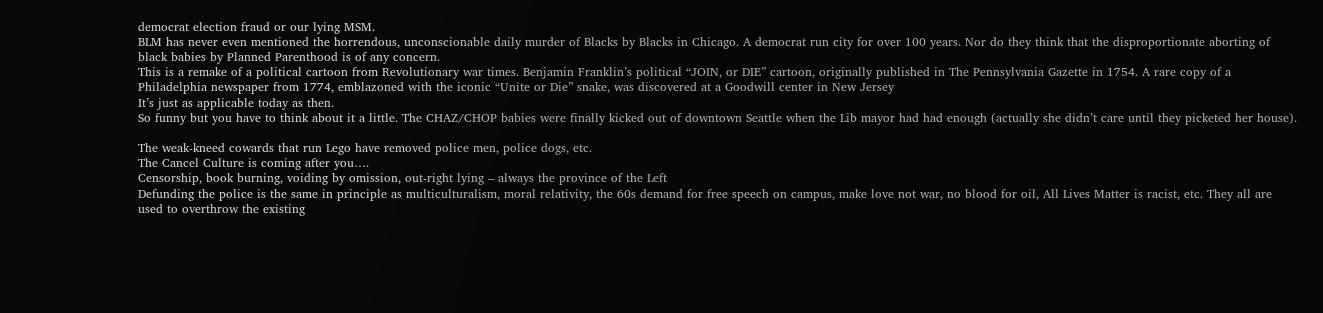democrat election fraud or our lying MSM.
BLM has never even mentioned the horrendous, unconscionable daily murder of Blacks by Blacks in Chicago. A democrat run city for over 100 years. Nor do they think that the disproportionate aborting of black babies by Planned Parenthood is of any concern.
This is a remake of a political cartoon from Revolutionary war times. Benjamin Franklin’s political “JOIN, or DIE” cartoon, originally published in The Pennsylvania Gazette in 1754. A rare copy of a Philadelphia newspaper from 1774, emblazoned with the iconic “Unite or Die” snake, was discovered at a Goodwill center in New Jersey
It’s just as applicable today as then.
So funny but you have to think about it a little. The CHAZ/CHOP babies were finally kicked out of downtown Seattle when the Lib mayor had had enough (actually she didn’t care until they picketed her house).

The weak-kneed cowards that run Lego have removed police men, police dogs, etc.
The Cancel Culture is coming after you….
Censorship, book burning, voiding by omission, out-right lying – always the province of the Left
Defunding the police is the same in principle as multiculturalism, moral relativity, the 60s demand for free speech on campus, make love not war, no blood for oil, All Lives Matter is racist, etc. They all are used to overthrow the existing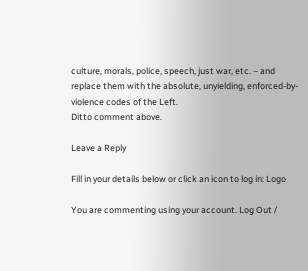culture, morals, police, speech, just war, etc. – and replace them with the absolute, unyielding, enforced-by-violence codes of the Left.
Ditto comment above.

Leave a Reply

Fill in your details below or click an icon to log in: Logo

You are commenting using your account. Log Out /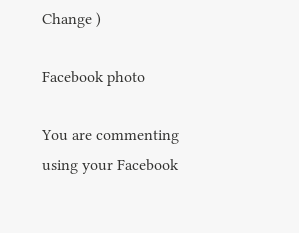Change )

Facebook photo

You are commenting using your Facebook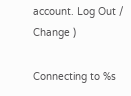account. Log Out /  Change )

Connecting to %s